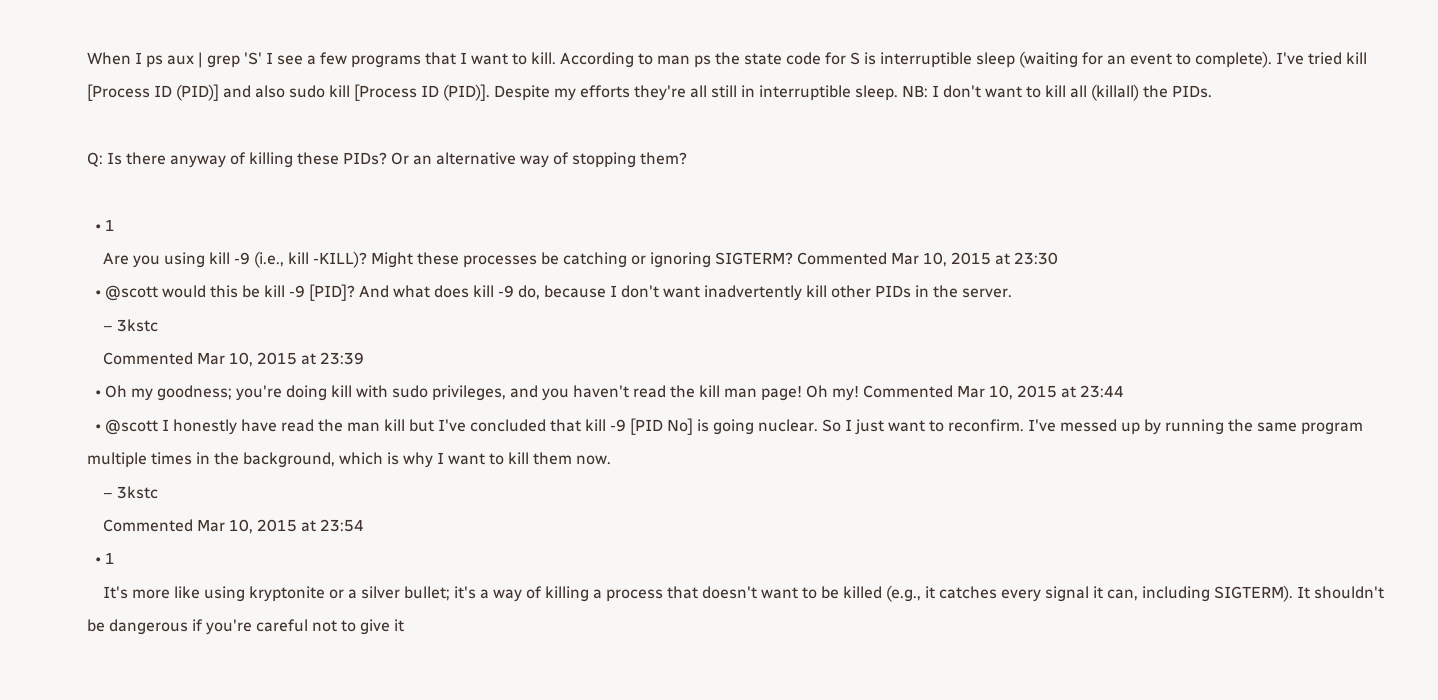When I ps aux | grep 'S' I see a few programs that I want to kill. According to man ps the state code for S is interruptible sleep (waiting for an event to complete). I've tried kill [Process ID (PID)] and also sudo kill [Process ID (PID)]. Despite my efforts they're all still in interruptible sleep. NB: I don't want to kill all (killall) the PIDs.

Q: Is there anyway of killing these PIDs? Or an alternative way of stopping them?

  • 1
    Are you using kill -9 (i.e., kill -KILL)? Might these processes be catching or ignoring SIGTERM? Commented Mar 10, 2015 at 23:30
  • @scott would this be kill -9 [PID]? And what does kill -9 do, because I don't want inadvertently kill other PIDs in the server.
    – 3kstc
    Commented Mar 10, 2015 at 23:39
  • Oh my goodness; you're doing kill with sudo privileges, and you haven't read the kill man page! Oh my! Commented Mar 10, 2015 at 23:44
  • @scott I honestly have read the man kill but I've concluded that kill -9 [PID No] is going nuclear. So I just want to reconfirm. I've messed up by running the same program multiple times in the background, which is why I want to kill them now.
    – 3kstc
    Commented Mar 10, 2015 at 23:54
  • 1
    It's more like using kryptonite or a silver bullet; it's a way of killing a process that doesn't want to be killed (e.g., it catches every signal it can, including SIGTERM). It shouldn't be dangerous if you're careful not to give it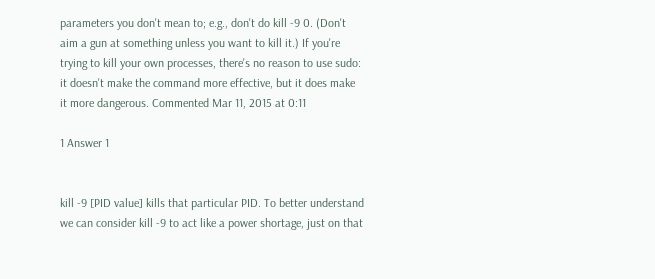parameters you don't mean to; e.g., don't do kill -9 0. (Don't aim a gun at something unless you want to kill it.) If you're trying to kill your own processes, there's no reason to use sudo: it doesn't make the command more effective, but it does make it more dangerous. Commented Mar 11, 2015 at 0:11

1 Answer 1


kill -9 [PID value] kills that particular PID. To better understand we can consider kill -9 to act like a power shortage, just on that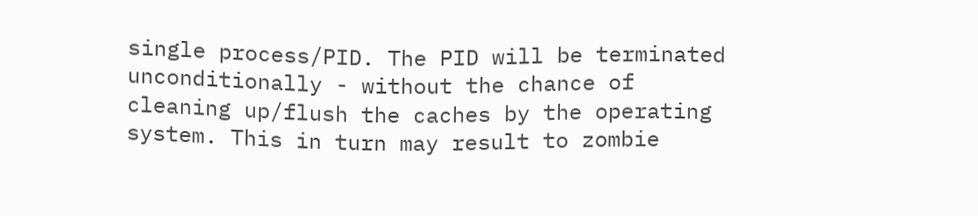single process/PID. The PID will be terminated unconditionally - without the chance of cleaning up/flush the caches by the operating system. This in turn may result to zombie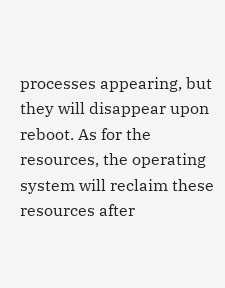processes appearing, but they will disappear upon reboot. As for the resources, the operating system will reclaim these resources after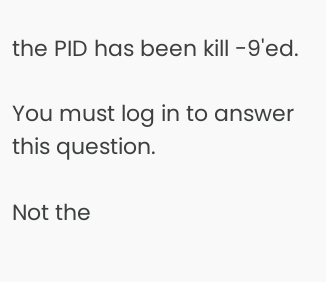the PID has been kill -9'ed.

You must log in to answer this question.

Not the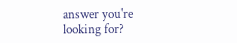answer you're looking for?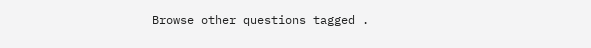Browse other questions tagged .